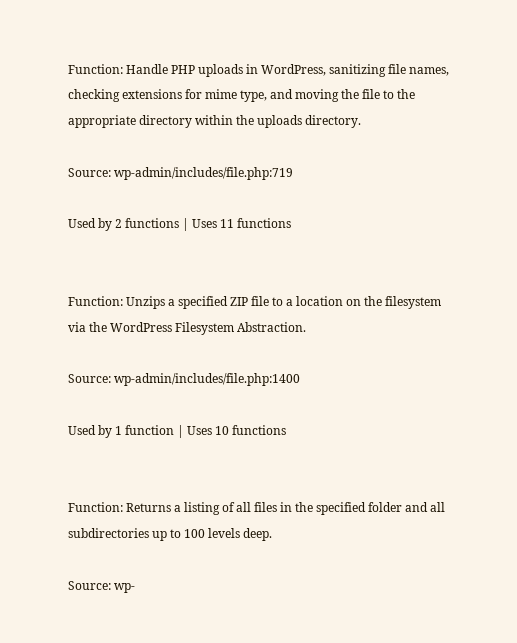Function: Handle PHP uploads in WordPress, sanitizing file names, checking extensions for mime type, and moving the file to the appropriate directory within the uploads directory.

Source: wp-admin/includes/file.php:719

Used by 2 functions | Uses 11 functions


Function: Unzips a specified ZIP file to a location on the filesystem via the WordPress Filesystem Abstraction.

Source: wp-admin/includes/file.php:1400

Used by 1 function | Uses 10 functions


Function: Returns a listing of all files in the specified folder and all subdirectories up to 100 levels deep.

Source: wp-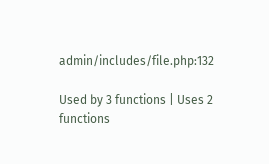admin/includes/file.php:132

Used by 3 functions | Uses 2 functions